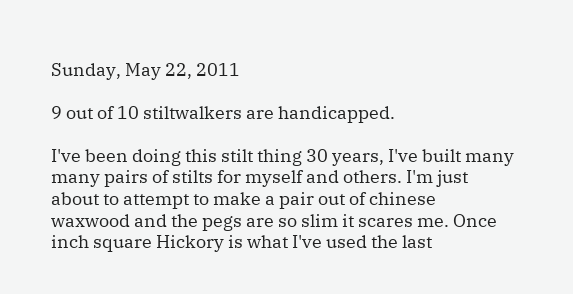Sunday, May 22, 2011

9 out of 10 stiltwalkers are handicapped.

I've been doing this stilt thing 30 years, I've built many many pairs of stilts for myself and others. I'm just about to attempt to make a pair out of chinese waxwood and the pegs are so slim it scares me. Once inch square Hickory is what I've used the last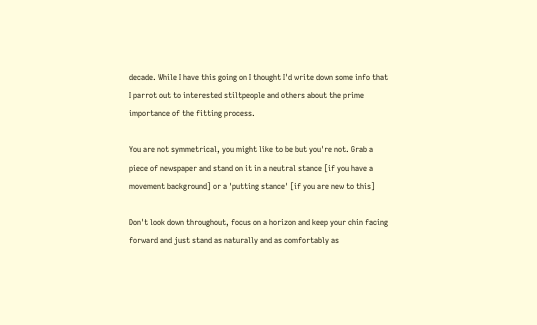decade. While I have this going on I thought I'd write down some info that I parrot out to interested stiltpeople and others about the prime importance of the fitting process.

You are not symmetrical, you might like to be but you're not. Grab a piece of newspaper and stand on it in a neutral stance [if you have a movement background] or a 'putting stance' [if you are new to this]

Don't look down throughout, focus on a horizon and keep your chin facing forward and just stand as naturally and as comfortably as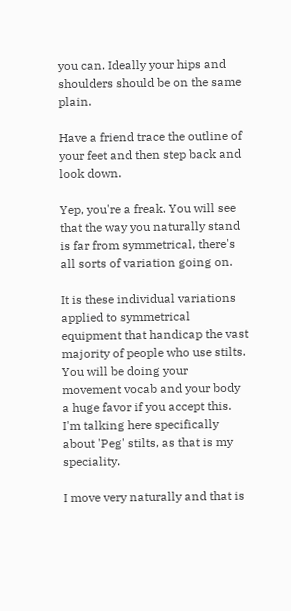you can. Ideally your hips and shoulders should be on the same plain.

Have a friend trace the outline of your feet and then step back and look down.

Yep, you're a freak. You will see that the way you naturally stand is far from symmetrical, there's all sorts of variation going on.

It is these individual variations applied to symmetrical equipment that handicap the vast majority of people who use stilts. You will be doing your movement vocab and your body a huge favor if you accept this. I'm talking here specifically about 'Peg' stilts, as that is my speciality.

I move very naturally and that is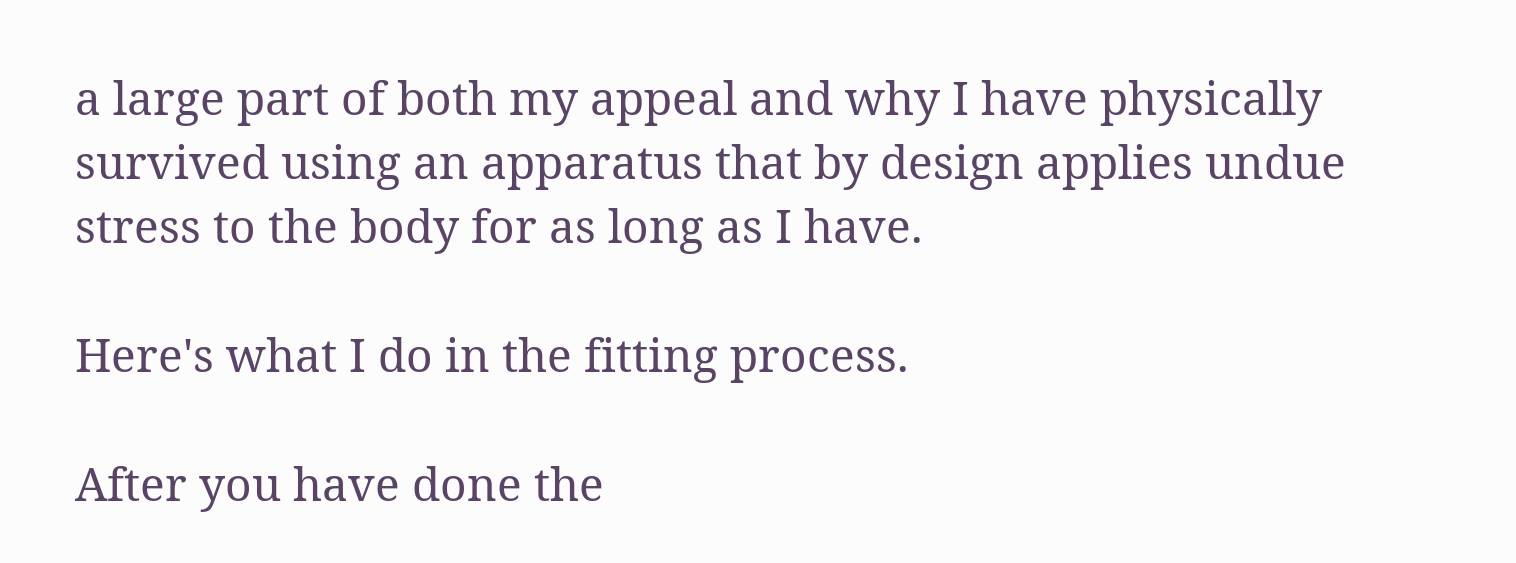a large part of both my appeal and why I have physically survived using an apparatus that by design applies undue stress to the body for as long as I have.

Here's what I do in the fitting process.

After you have done the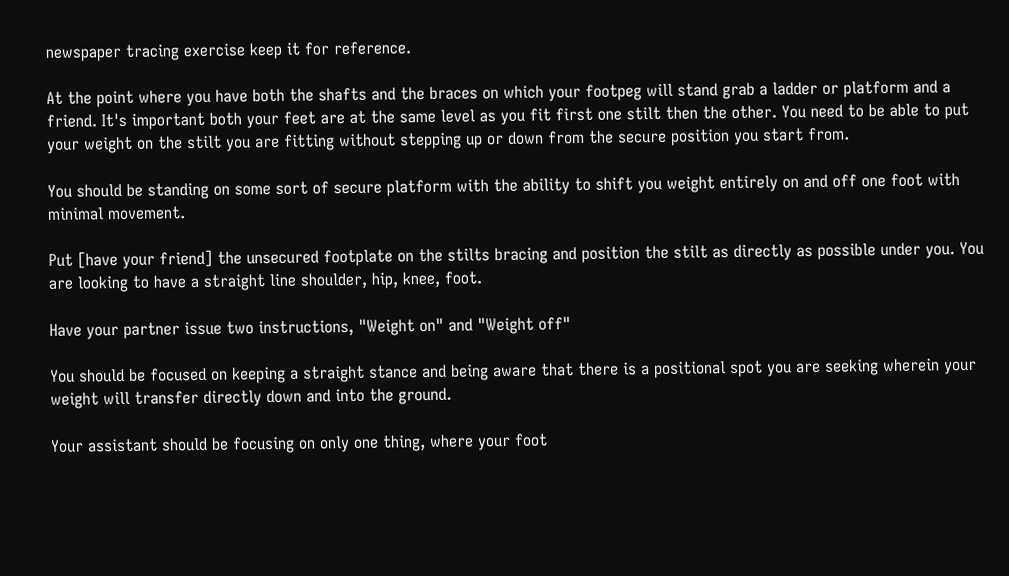newspaper tracing exercise keep it for reference.

At the point where you have both the shafts and the braces on which your footpeg will stand grab a ladder or platform and a friend. It's important both your feet are at the same level as you fit first one stilt then the other. You need to be able to put your weight on the stilt you are fitting without stepping up or down from the secure position you start from.

You should be standing on some sort of secure platform with the ability to shift you weight entirely on and off one foot with minimal movement.

Put [have your friend] the unsecured footplate on the stilts bracing and position the stilt as directly as possible under you. You are looking to have a straight line shoulder, hip, knee, foot.

Have your partner issue two instructions, "Weight on" and "Weight off"

You should be focused on keeping a straight stance and being aware that there is a positional spot you are seeking wherein your weight will transfer directly down and into the ground.

Your assistant should be focusing on only one thing, where your foot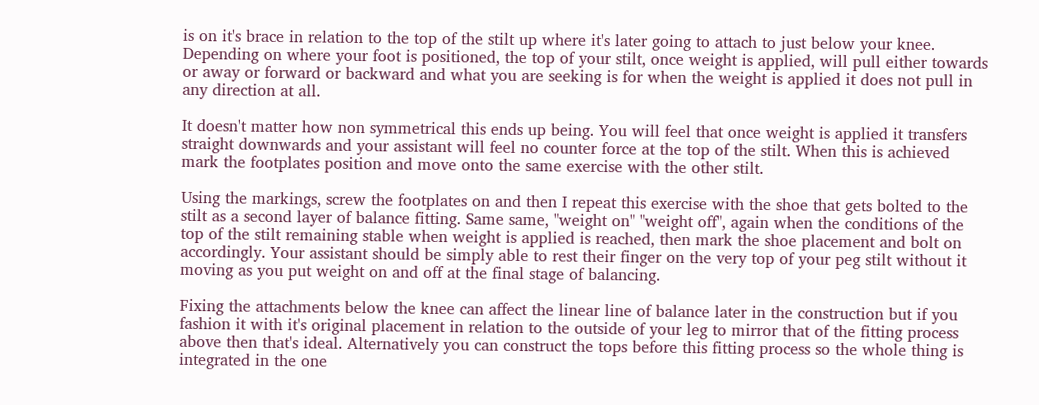is on it's brace in relation to the top of the stilt up where it's later going to attach to just below your knee. Depending on where your foot is positioned, the top of your stilt, once weight is applied, will pull either towards or away or forward or backward and what you are seeking is for when the weight is applied it does not pull in any direction at all.

It doesn't matter how non symmetrical this ends up being. You will feel that once weight is applied it transfers straight downwards and your assistant will feel no counter force at the top of the stilt. When this is achieved mark the footplates position and move onto the same exercise with the other stilt.

Using the markings, screw the footplates on and then I repeat this exercise with the shoe that gets bolted to the stilt as a second layer of balance fitting. Same same, "weight on" "weight off", again when the conditions of the top of the stilt remaining stable when weight is applied is reached, then mark the shoe placement and bolt on accordingly. Your assistant should be simply able to rest their finger on the very top of your peg stilt without it moving as you put weight on and off at the final stage of balancing.

Fixing the attachments below the knee can affect the linear line of balance later in the construction but if you fashion it with it's original placement in relation to the outside of your leg to mirror that of the fitting process above then that's ideal. Alternatively you can construct the tops before this fitting process so the whole thing is integrated in the one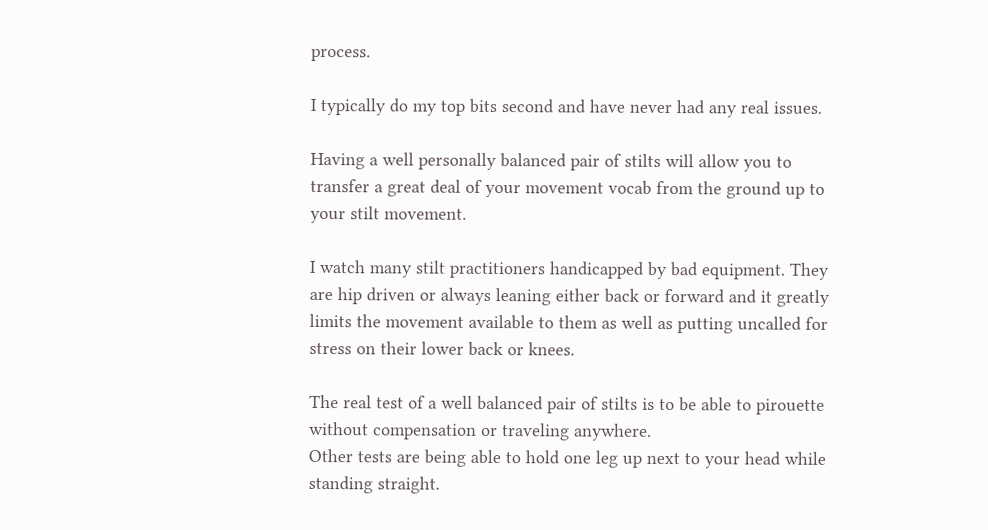process.

I typically do my top bits second and have never had any real issues.

Having a well personally balanced pair of stilts will allow you to transfer a great deal of your movement vocab from the ground up to your stilt movement.

I watch many stilt practitioners handicapped by bad equipment. They are hip driven or always leaning either back or forward and it greatly limits the movement available to them as well as putting uncalled for stress on their lower back or knees.

The real test of a well balanced pair of stilts is to be able to pirouette without compensation or traveling anywhere.
Other tests are being able to hold one leg up next to your head while standing straight.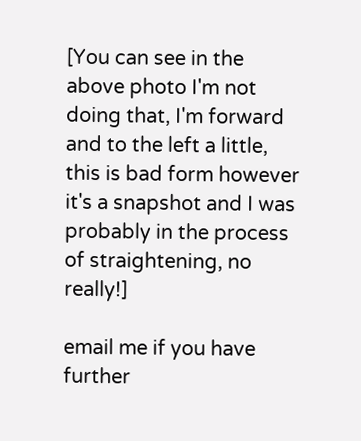[You can see in the above photo I'm not doing that, I'm forward and to the left a little, this is bad form however it's a snapshot and I was probably in the process of straightening, no really!]

email me if you have further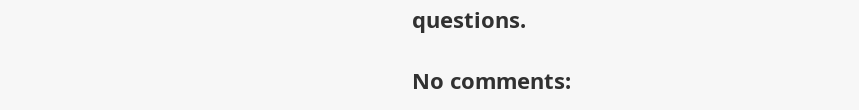questions.

No comments: